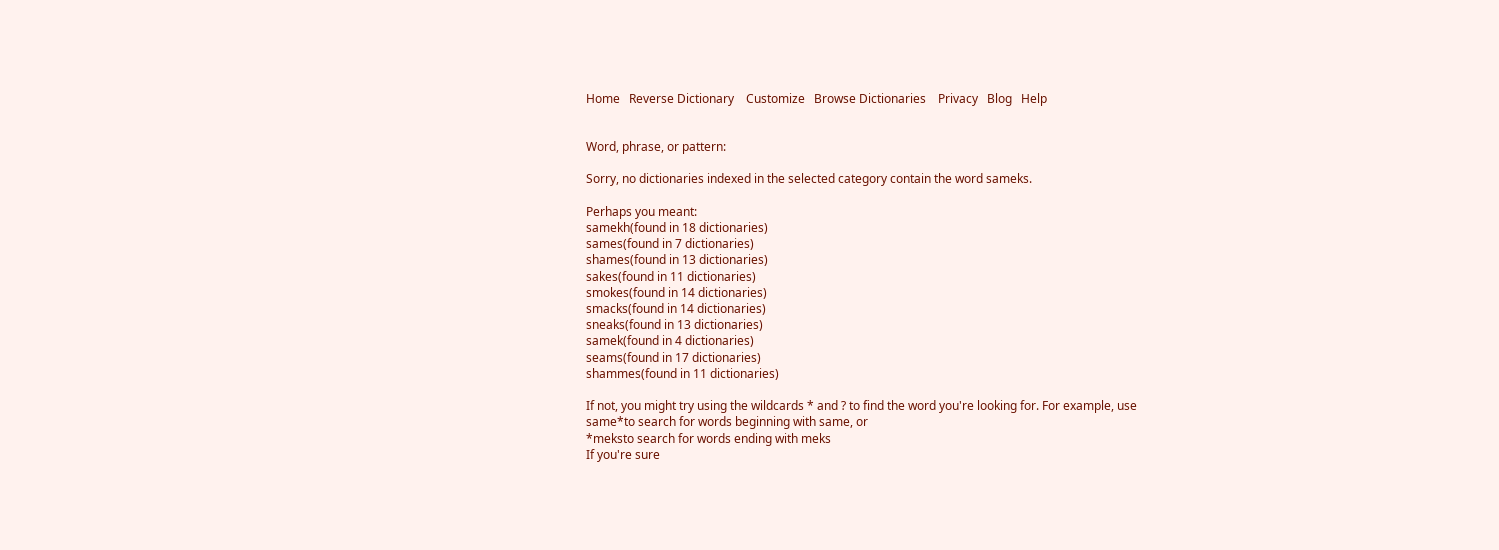Home   Reverse Dictionary    Customize   Browse Dictionaries    Privacy   Blog   Help


Word, phrase, or pattern:

Sorry, no dictionaries indexed in the selected category contain the word sameks.

Perhaps you meant:
samekh(found in 18 dictionaries)
sames(found in 7 dictionaries)
shames(found in 13 dictionaries)
sakes(found in 11 dictionaries)
smokes(found in 14 dictionaries)
smacks(found in 14 dictionaries)
sneaks(found in 13 dictionaries)
samek(found in 4 dictionaries)
seams(found in 17 dictionaries)
shammes(found in 11 dictionaries)

If not, you might try using the wildcards * and ? to find the word you're looking for. For example, use
same*to search for words beginning with same, or
*meksto search for words ending with meks
If you're sure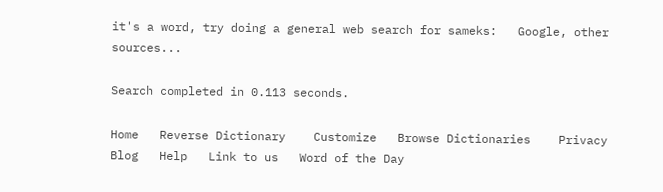it's a word, try doing a general web search for sameks:   Google, other sources...

Search completed in 0.113 seconds.

Home   Reverse Dictionary    Customize   Browse Dictionaries    Privacy   Blog   Help   Link to us   Word of the Day